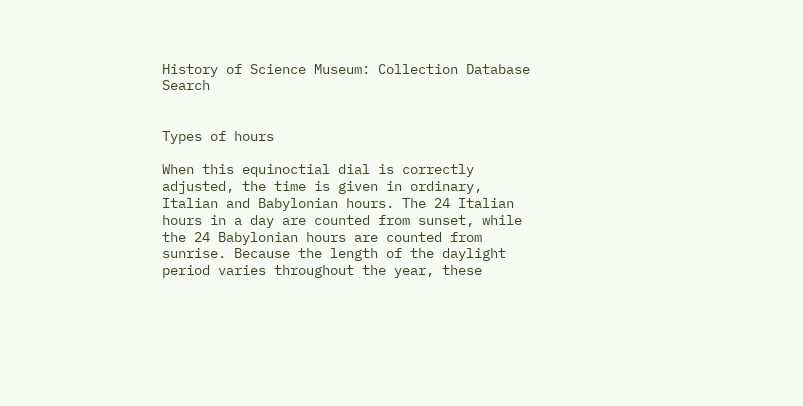History of Science Museum: Collection Database Search


Types of hours

When this equinoctial dial is correctly adjusted, the time is given in ordinary, Italian and Babylonian hours. The 24 Italian hours in a day are counted from sunset, while the 24 Babylonian hours are counted from sunrise. Because the length of the daylight period varies throughout the year, these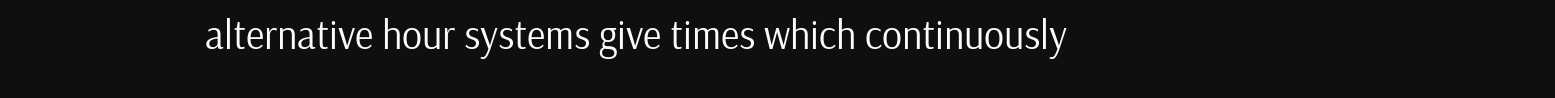alternative hour systems give times which continuously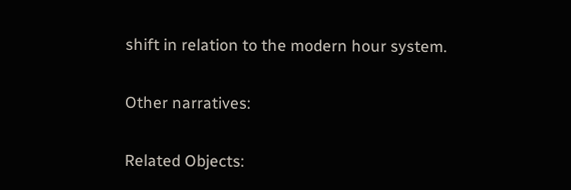shift in relation to the modern hour system.

Other narratives:

Related Objects: